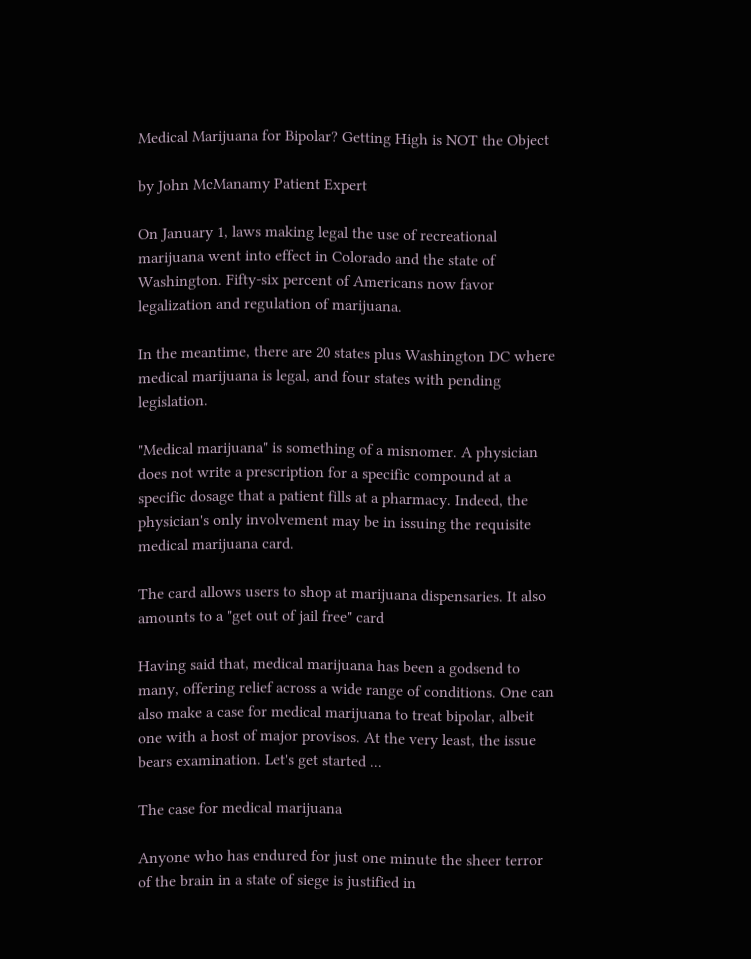Medical Marijuana for Bipolar? Getting High is NOT the Object

by John McManamy Patient Expert

On January 1, laws making legal the use of recreational marijuana went into effect in Colorado and the state of Washington. Fifty-six percent of Americans now favor legalization and regulation of marijuana.

In the meantime, there are 20 states plus Washington DC where medical marijuana is legal, and four states with pending legislation.

"Medical marijuana" is something of a misnomer. A physician does not write a prescription for a specific compound at a specific dosage that a patient fills at a pharmacy. Indeed, the physician's only involvement may be in issuing the requisite medical marijuana card.

The card allows users to shop at marijuana dispensaries. It also amounts to a "get out of jail free" card

Having said that, medical marijuana has been a godsend to many, offering relief across a wide range of conditions. One can also make a case for medical marijuana to treat bipolar, albeit one with a host of major provisos. At the very least, the issue bears examination. Let's get started ...

The case for medical marijuana

Anyone who has endured for just one minute the sheer terror of the brain in a state of siege is justified in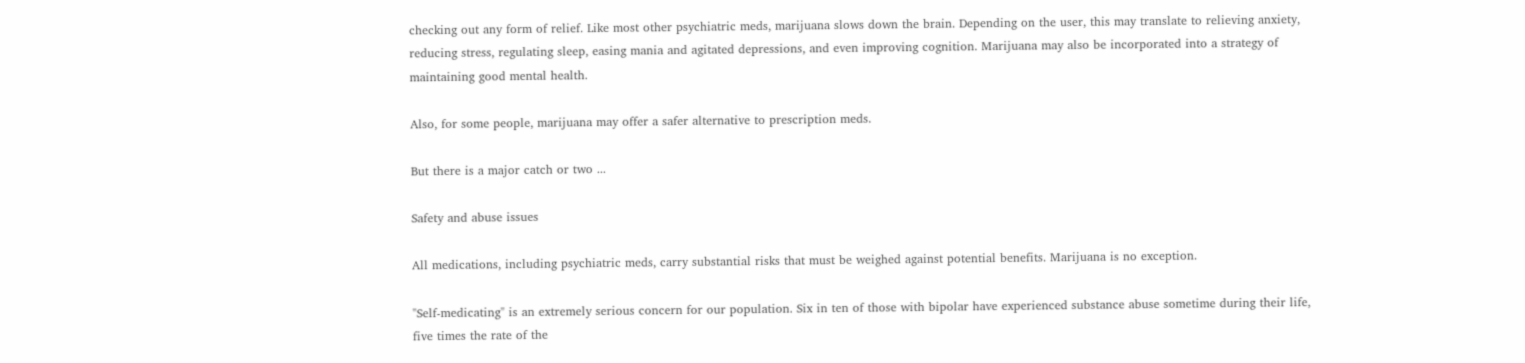checking out any form of relief. Like most other psychiatric meds, marijuana slows down the brain. Depending on the user, this may translate to relieving anxiety, reducing stress, regulating sleep, easing mania and agitated depressions, and even improving cognition. Marijuana may also be incorporated into a strategy of maintaining good mental health.

Also, for some people, marijuana may offer a safer alternative to prescription meds.

But there is a major catch or two ...

Safety and abuse issues

All medications, including psychiatric meds, carry substantial risks that must be weighed against potential benefits. Marijuana is no exception.

"Self-medicating" is an extremely serious concern for our population. Six in ten of those with bipolar have experienced substance abuse sometime during their life, five times the rate of the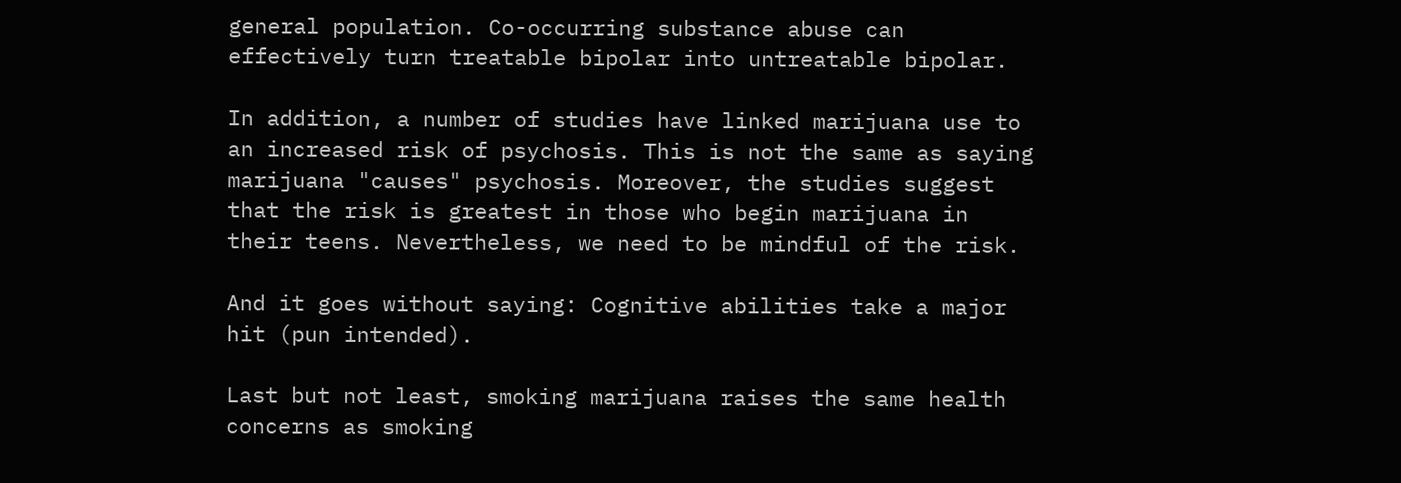general population. Co-occurring substance abuse can effectively turn treatable bipolar into untreatable bipolar.

In addition, a number of studies have linked marijuana use to an increased risk of psychosis. This is not the same as saying marijuana "causes" psychosis. Moreover, the studies suggest that the risk is greatest in those who begin marijuana in their teens. Nevertheless, we need to be mindful of the risk.

And it goes without saying: Cognitive abilities take a major hit (pun intended).

Last but not least, smoking marijuana raises the same health concerns as smoking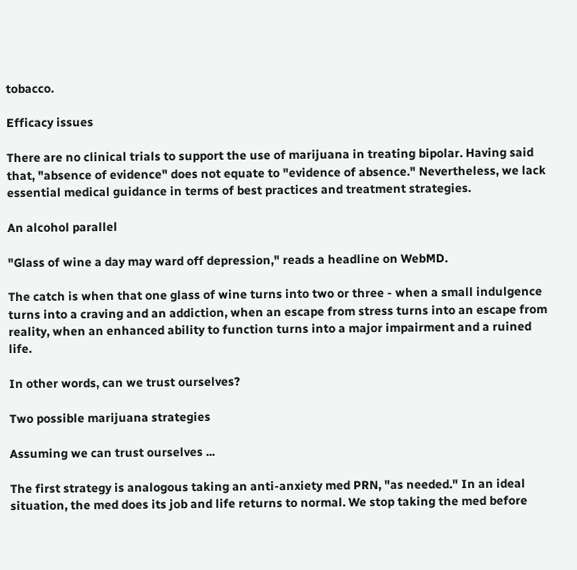tobacco.

Efficacy issues

There are no clinical trials to support the use of marijuana in treating bipolar. Having said that, "absence of evidence" does not equate to "evidence of absence." Nevertheless, we lack essential medical guidance in terms of best practices and treatment strategies.

An alcohol parallel

"Glass of wine a day may ward off depression," reads a headline on WebMD.

The catch is when that one glass of wine turns into two or three - when a small indulgence turns into a craving and an addiction, when an escape from stress turns into an escape from reality, when an enhanced ability to function turns into a major impairment and a ruined life.

In other words, can we trust ourselves?

Two possible marijuana strategies

Assuming we can trust ourselves ...

The first strategy is analogous taking an anti-anxiety med PRN, "as needed." In an ideal situation, the med does its job and life returns to normal. We stop taking the med before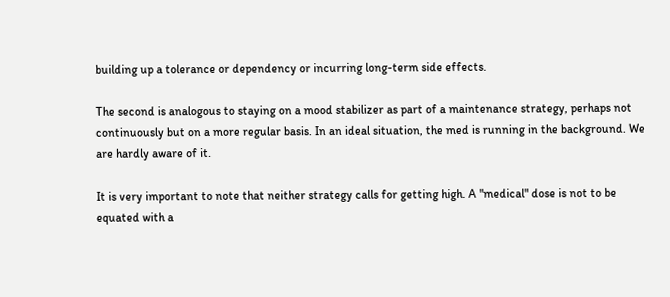building up a tolerance or dependency or incurring long-term side effects.

The second is analogous to staying on a mood stabilizer as part of a maintenance strategy, perhaps not continuously but on a more regular basis. In an ideal situation, the med is running in the background. We are hardly aware of it.

It is very important to note that neither strategy calls for getting high. A "medical" dose is not to be equated with a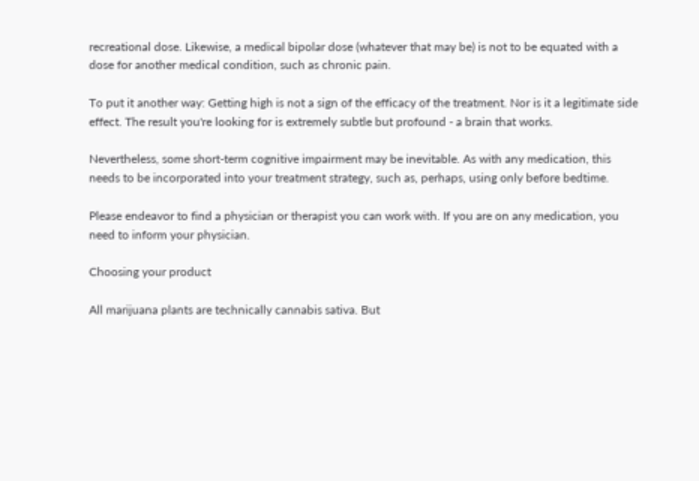recreational dose. Likewise, a medical bipolar dose (whatever that may be) is not to be equated with a dose for another medical condition, such as chronic pain.

To put it another way: Getting high is not a sign of the efficacy of the treatment. Nor is it a legitimate side effect. The result you're looking for is extremely subtle but profound - a brain that works.

Nevertheless, some short-term cognitive impairment may be inevitable. As with any medication, this needs to be incorporated into your treatment strategy, such as, perhaps, using only before bedtime.

Please endeavor to find a physician or therapist you can work with. If you are on any medication, you need to inform your physician.

Choosing your product

All marijuana plants are technically cannabis sativa. But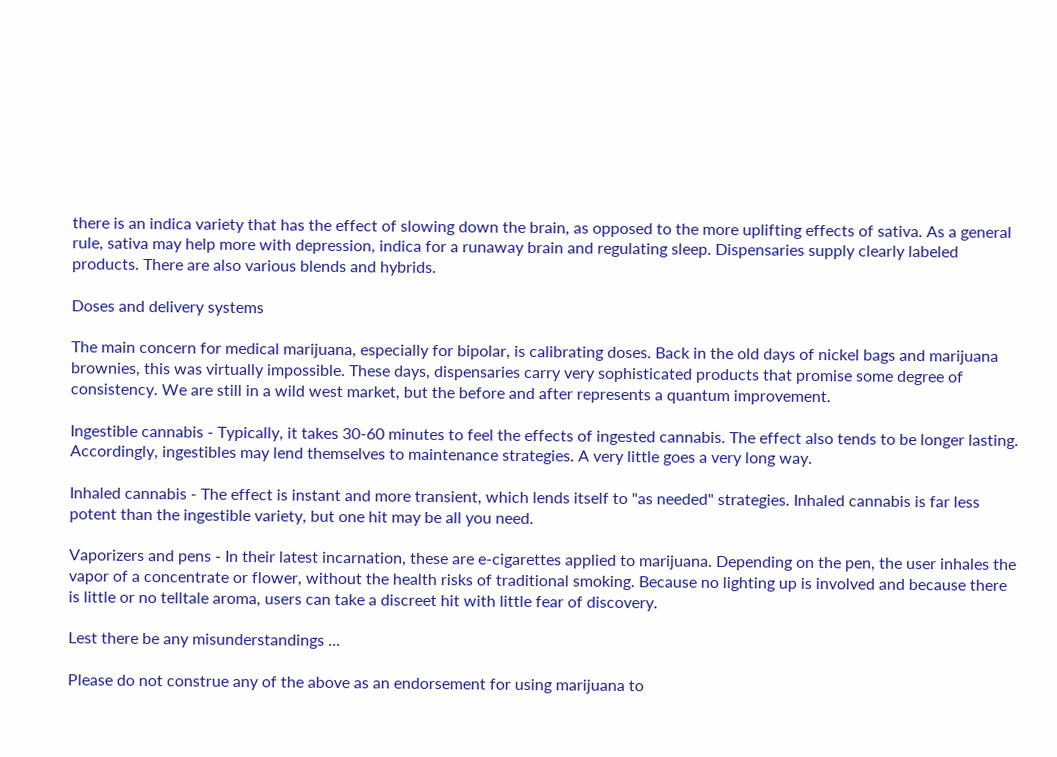there is an indica variety that has the effect of slowing down the brain, as opposed to the more uplifting effects of sativa. As a general rule, sativa may help more with depression, indica for a runaway brain and regulating sleep. Dispensaries supply clearly labeled products. There are also various blends and hybrids.

Doses and delivery systems

The main concern for medical marijuana, especially for bipolar, is calibrating doses. Back in the old days of nickel bags and marijuana brownies, this was virtually impossible. These days, dispensaries carry very sophisticated products that promise some degree of consistency. We are still in a wild west market, but the before and after represents a quantum improvement.

Ingestible cannabis - Typically, it takes 30-60 minutes to feel the effects of ingested cannabis. The effect also tends to be longer lasting. Accordingly, ingestibles may lend themselves to maintenance strategies. A very little goes a very long way.

Inhaled cannabis - The effect is instant and more transient, which lends itself to "as needed" strategies. Inhaled cannabis is far less potent than the ingestible variety, but one hit may be all you need.

Vaporizers and pens - In their latest incarnation, these are e-cigarettes applied to marijuana. Depending on the pen, the user inhales the vapor of a concentrate or flower, without the health risks of traditional smoking. Because no lighting up is involved and because there is little or no telltale aroma, users can take a discreet hit with little fear of discovery.

Lest there be any misunderstandings ...

Please do not construe any of the above as an endorsement for using marijuana to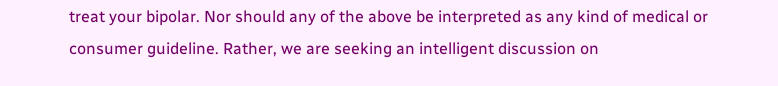treat your bipolar. Nor should any of the above be interpreted as any kind of medical or consumer guideline. Rather, we are seeking an intelligent discussion on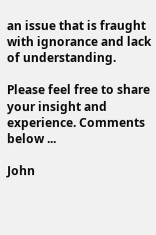an issue that is fraught with ignorance and lack of understanding.

Please feel free to share your insight and experience. Comments below ...

John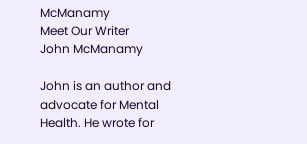McManamy
Meet Our Writer
John McManamy

John is an author and advocate for Mental Health. He wrote for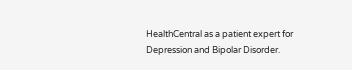HealthCentral as a patient expert for Depression and Bipolar Disorder.